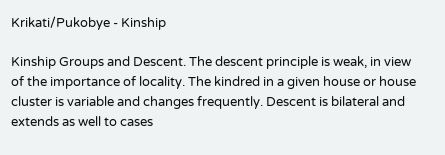Krikati/Pukobye - Kinship

Kinship Groups and Descent. The descent principle is weak, in view of the importance of locality. The kindred in a given house or house cluster is variable and changes frequently. Descent is bilateral and extends as well to cases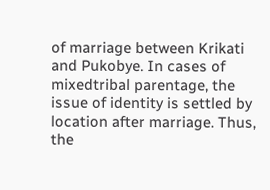of marriage between Krikati and Pukobye. In cases of mixedtribal parentage, the issue of identity is settled by location after marriage. Thus, the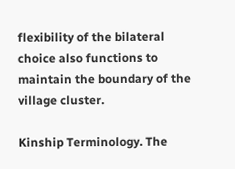flexibility of the bilateral choice also functions to maintain the boundary of the village cluster.

Kinship Terminology. The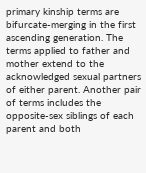primary kinship terms are bifurcate-merging in the first ascending generation. The terms applied to father and mother extend to the acknowledged sexual partners of either parent. Another pair of terms includes the opposite-sex siblings of each parent and both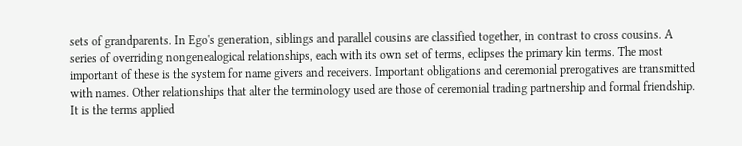sets of grandparents. In Ego's generation, siblings and parallel cousins are classified together, in contrast to cross cousins. A series of overriding nongenealogical relationships, each with its own set of terms, eclipses the primary kin terms. The most important of these is the system for name givers and receivers. Important obligations and ceremonial prerogatives are transmitted with names. Other relationships that alter the terminology used are those of ceremonial trading partnership and formal friendship. It is the terms applied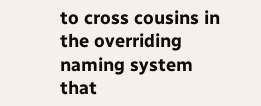to cross cousins in the overriding naming system that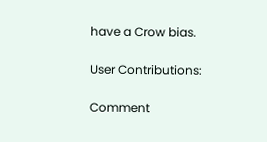have a Crow bias.

User Contributions:

Comment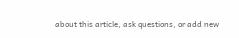about this article, ask questions, or add new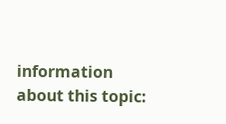information about this topic: